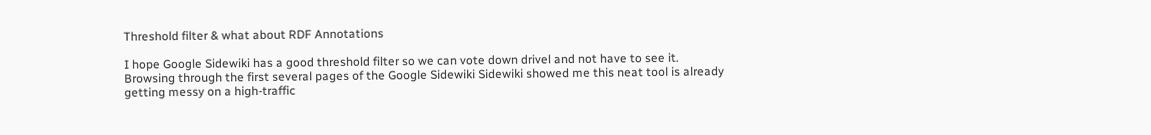Threshold filter & what about RDF Annotations

I hope Google Sidewiki has a good threshold filter so we can vote down drivel and not have to see it. Browsing through the first several pages of the Google Sidewiki Sidewiki showed me this neat tool is already getting messy on a high-traffic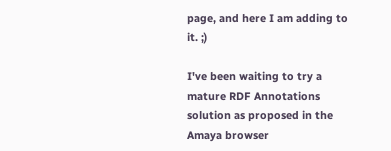page, and here I am adding to it. ;)

I've been waiting to try a mature RDF Annotations solution as proposed in the Amaya browser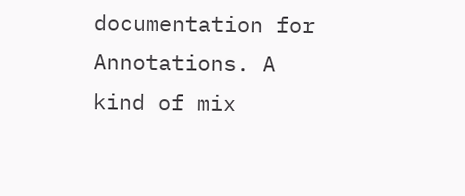documentation for Annotations. A kind of mix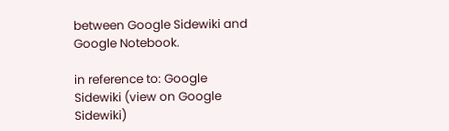between Google Sidewiki and Google Notebook.

in reference to: Google Sidewiki (view on Google Sidewiki)